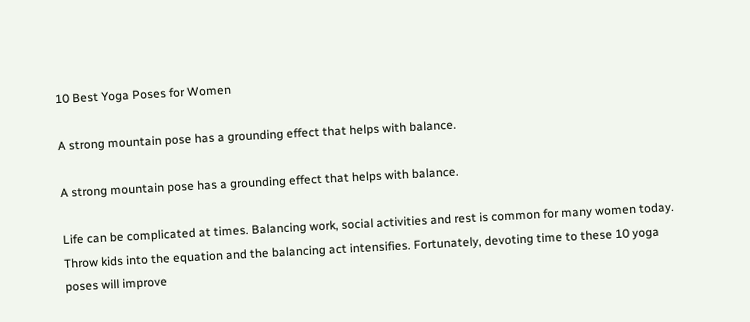10 Best Yoga Poses for Women

A strong mountain pose has a grounding effect that helps with balance.

A strong mountain pose has a grounding effect that helps with balance.

Life can be complicated at times. Balancing work, social activities and rest is common for many women today. Throw kids into the equation and the balancing act intensifies. Fortunately, devoting time to these 10 yoga poses will improve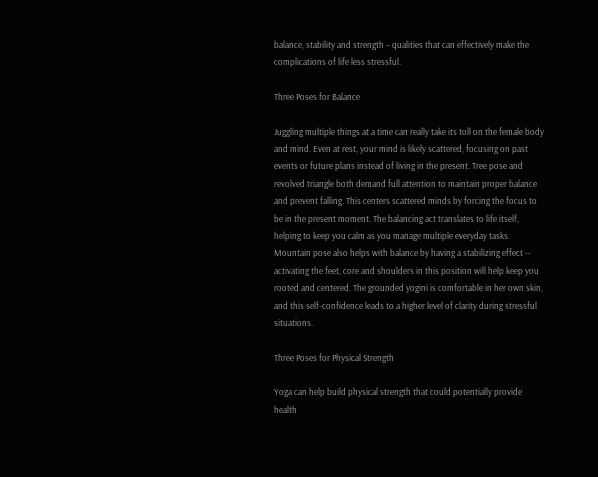balance, stability and strength – qualities that can effectively make the complications of life less stressful.

Three Poses for Balance

Juggling multiple things at a time can really take its toll on the female body and mind. Even at rest, your mind is likely scattered, focusing on past events or future plans instead of living in the present. Tree pose and revolved triangle both demand full attention to maintain proper balance and prevent falling. This centers scattered minds by forcing the focus to be in the present moment. The balancing act translates to life itself, helping to keep you calm as you manage multiple everyday tasks. Mountain pose also helps with balance by having a stabilizing effect -- activating the feet, core and shoulders in this position will help keep you rooted and centered. The grounded yogini is comfortable in her own skin, and this self-confidence leads to a higher level of clarity during stressful situations.

Three Poses for Physical Strength

Yoga can help build physical strength that could potentially provide health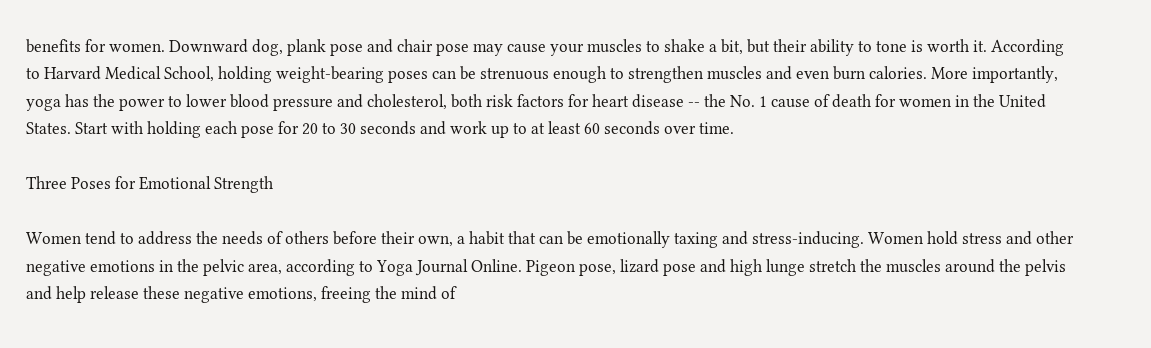benefits for women. Downward dog, plank pose and chair pose may cause your muscles to shake a bit, but their ability to tone is worth it. According to Harvard Medical School, holding weight-bearing poses can be strenuous enough to strengthen muscles and even burn calories. More importantly, yoga has the power to lower blood pressure and cholesterol, both risk factors for heart disease -- the No. 1 cause of death for women in the United States. Start with holding each pose for 20 to 30 seconds and work up to at least 60 seconds over time.

Three Poses for Emotional Strength

Women tend to address the needs of others before their own, a habit that can be emotionally taxing and stress-inducing. Women hold stress and other negative emotions in the pelvic area, according to Yoga Journal Online. Pigeon pose, lizard pose and high lunge stretch the muscles around the pelvis and help release these negative emotions, freeing the mind of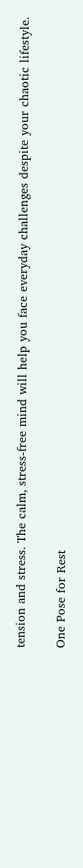tension and stress. The calm, stress-free mind will help you face everyday challenges despite your chaotic lifestyle.

One Pose for Rest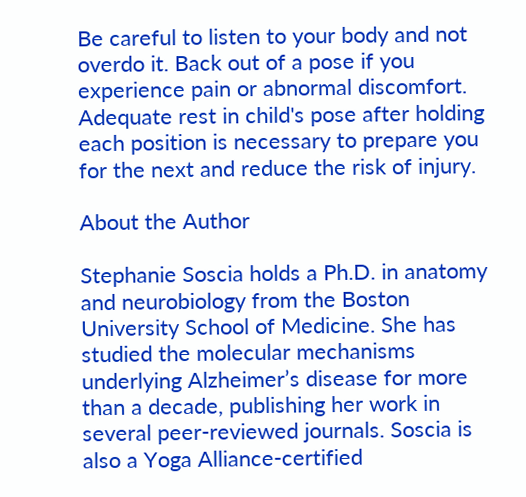Be careful to listen to your body and not overdo it. Back out of a pose if you experience pain or abnormal discomfort. Adequate rest in child's pose after holding each position is necessary to prepare you for the next and reduce the risk of injury.

About the Author

Stephanie Soscia holds a Ph.D. in anatomy and neurobiology from the Boston University School of Medicine. She has studied the molecular mechanisms underlying Alzheimer’s disease for more than a decade, publishing her work in several peer-reviewed journals. Soscia is also a Yoga Alliance-certified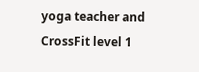yoga teacher and CrossFit level 1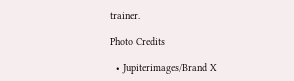trainer.

Photo Credits

  • Jupiterimages/Brand X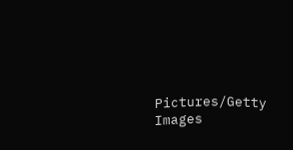Pictures/Getty Images